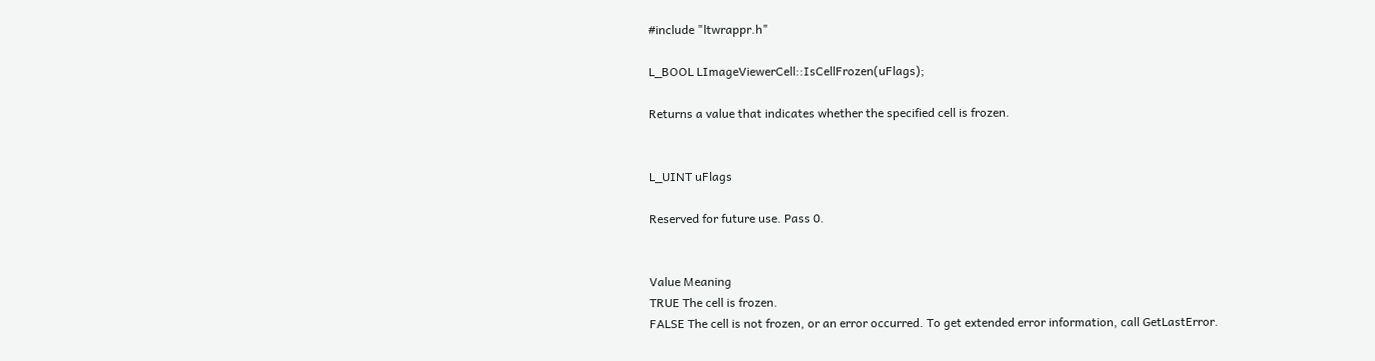#include "ltwrappr.h"

L_BOOL LImageViewerCell::IsCellFrozen(uFlags);

Returns a value that indicates whether the specified cell is frozen.


L_UINT uFlags

Reserved for future use. Pass 0.


Value Meaning
TRUE The cell is frozen.
FALSE The cell is not frozen, or an error occurred. To get extended error information, call GetLastError.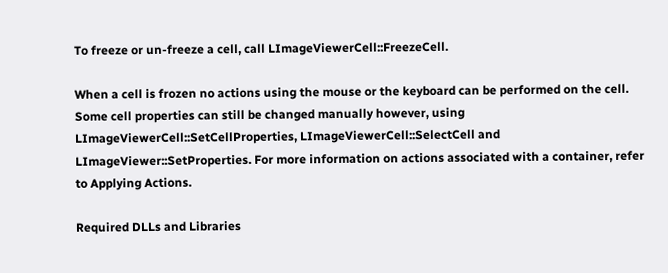To freeze or un-freeze a cell, call LImageViewerCell::FreezeCell.

When a cell is frozen no actions using the mouse or the keyboard can be performed on the cell. Some cell properties can still be changed manually however, using LImageViewerCell::SetCellProperties, LImageViewerCell::SelectCell and LImageViewer::SetProperties. For more information on actions associated with a container, refer to Applying Actions.

Required DLLs and Libraries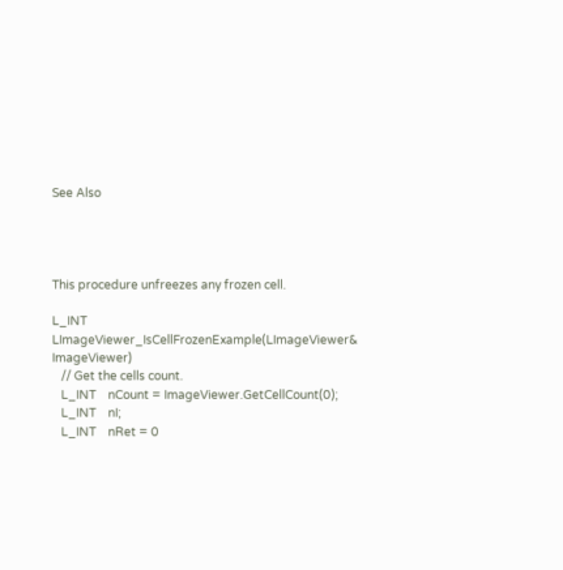See Also




This procedure unfreezes any frozen cell.

L_INT LImageViewer_IsCellFrozenExample(LImageViewer& ImageViewer)
   // Get the cells count.
   L_INT    nCount = ImageViewer.GetCellCount(0);
   L_INT    nI;
   L_INT    nRet = 0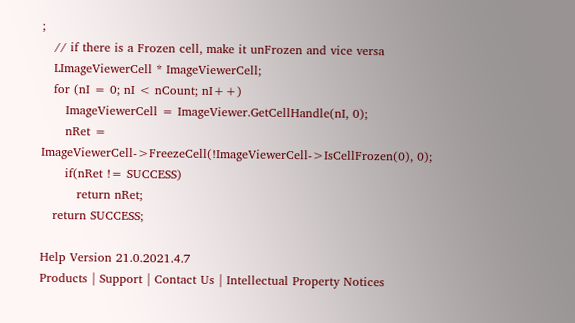;
   // if there is a Frozen cell, make it unFrozen and vice versa
   LImageViewerCell * ImageViewerCell;
   for (nI = 0; nI < nCount; nI++)
      ImageViewerCell = ImageViewer.GetCellHandle(nI, 0);
      nRet = ImageViewerCell->FreezeCell(!ImageViewerCell->IsCellFrozen(0), 0);
      if(nRet != SUCCESS)
         return nRet;
   return SUCCESS;

Help Version 21.0.2021.4.7
Products | Support | Contact Us | Intellectual Property Notices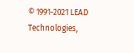© 1991-2021 LEAD Technologies,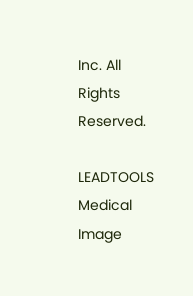Inc. All Rights Reserved.

LEADTOOLS Medical Image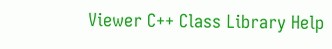Viewer C++ Class Library Help